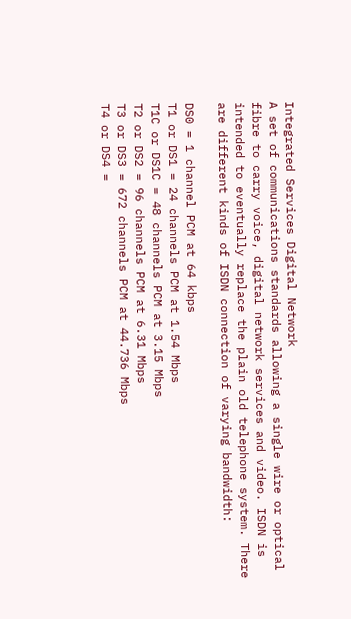Integrated Services Digital Network
A set of communications standards allowing a single wire or optical fibre to carry voice, digital network services and video. ISDN is intended to eventually replace the plain old telephone system. There are different kinds of ISDN connection of varying bandwidth:

DS0 = 1 channel PCM at 64 kbps
T1 or DS1 = 24 channels PCM at 1.54 Mbps
T1C or DS1C = 48 channels PCM at 3.15 Mbps
T2 or DS2 = 96 channels PCM at 6.31 Mbps
T3 or DS3 = 672 channels PCM at 44.736 Mbps
T4 or DS4 =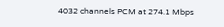4032 channels PCM at 274.1 Mbps